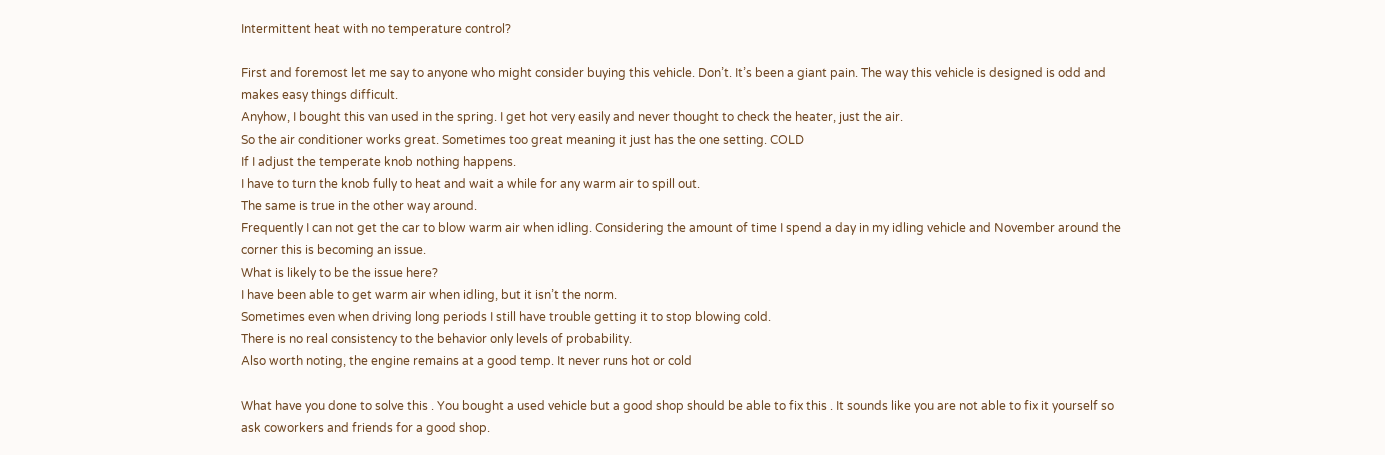Intermittent heat with no temperature control?

First and foremost let me say to anyone who might consider buying this vehicle. Don’t. It’s been a giant pain. The way this vehicle is designed is odd and makes easy things difficult.
Anyhow, I bought this van used in the spring. I get hot very easily and never thought to check the heater, just the air.
So the air conditioner works great. Sometimes too great meaning it just has the one setting. COLD
If I adjust the temperate knob nothing happens.
I have to turn the knob fully to heat and wait a while for any warm air to spill out.
The same is true in the other way around.
Frequently I can not get the car to blow warm air when idling. Considering the amount of time I spend a day in my idling vehicle and November around the corner this is becoming an issue.
What is likely to be the issue here?
I have been able to get warm air when idling, but it isn’t the norm.
Sometimes even when driving long periods I still have trouble getting it to stop blowing cold.
There is no real consistency to the behavior only levels of probability.
Also worth noting, the engine remains at a good temp. It never runs hot or cold

What have you done to solve this . You bought a used vehicle but a good shop should be able to fix this . It sounds like you are not able to fix it yourself so ask coworkers and friends for a good shop.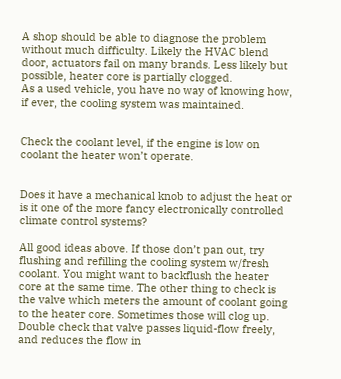A shop should be able to diagnose the problem without much difficulty. Likely the HVAC blend door, actuators fail on many brands. Less likely but possible, heater core is partially clogged.
As a used vehicle, you have no way of knowing how, if ever, the cooling system was maintained.


Check the coolant level, if the engine is low on coolant the heater won’t operate.


Does it have a mechanical knob to adjust the heat or is it one of the more fancy electronically controlled climate control systems?

All good ideas above. If those don’t pan out, try flushing and refilling the cooling system w/fresh coolant. You might want to backflush the heater core at the same time. The other thing to check is the valve which meters the amount of coolant going to the heater core. Sometimes those will clog up. Double check that valve passes liquid-flow freely, and reduces the flow in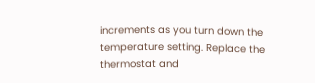increments as you turn down the temperature setting. Replace the thermostat and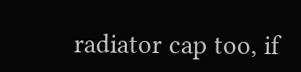radiator cap too, if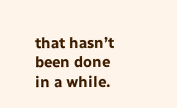that hasn’t been done in a while.